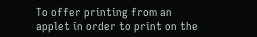To offer printing from an applet in order to print on the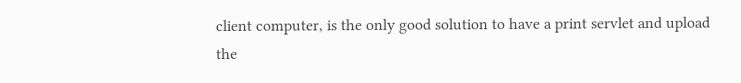client computer, is the only good solution to have a print servlet and upload the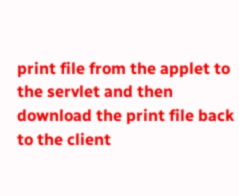print file from the applet to the servlet and then download the print file back to the client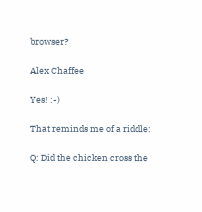browser?

Alex Chaffee

Yes! :-)

That reminds me of a riddle:

Q: Did the chicken cross the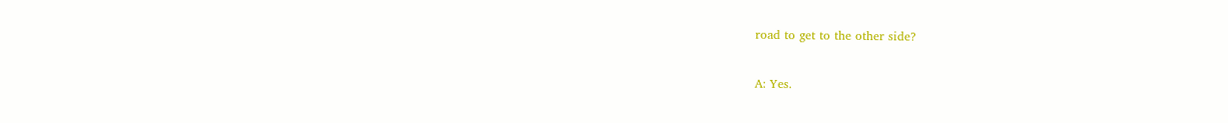road to get to the other side?

A: Yes.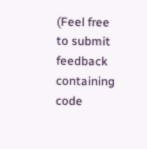(Feel free to submit feedback containing code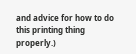and advice for how to do this printing thing properly.)